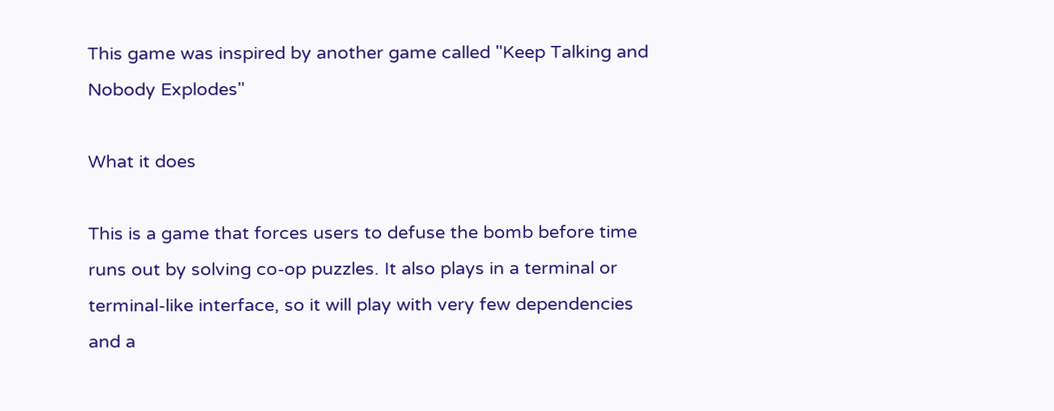This game was inspired by another game called "Keep Talking and Nobody Explodes"

What it does

This is a game that forces users to defuse the bomb before time runs out by solving co-op puzzles. It also plays in a terminal or terminal-like interface, so it will play with very few dependencies and a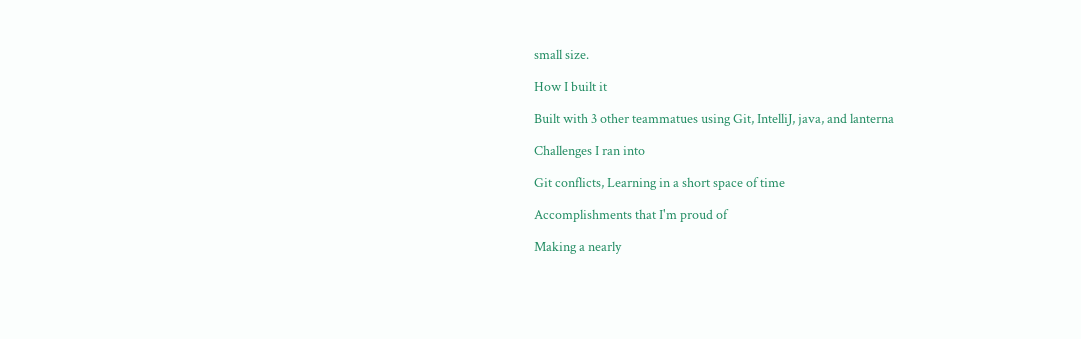small size.

How I built it

Built with 3 other teammatues using Git, IntelliJ, java, and lanterna

Challenges I ran into

Git conflicts, Learning in a short space of time

Accomplishments that I'm proud of

Making a nearly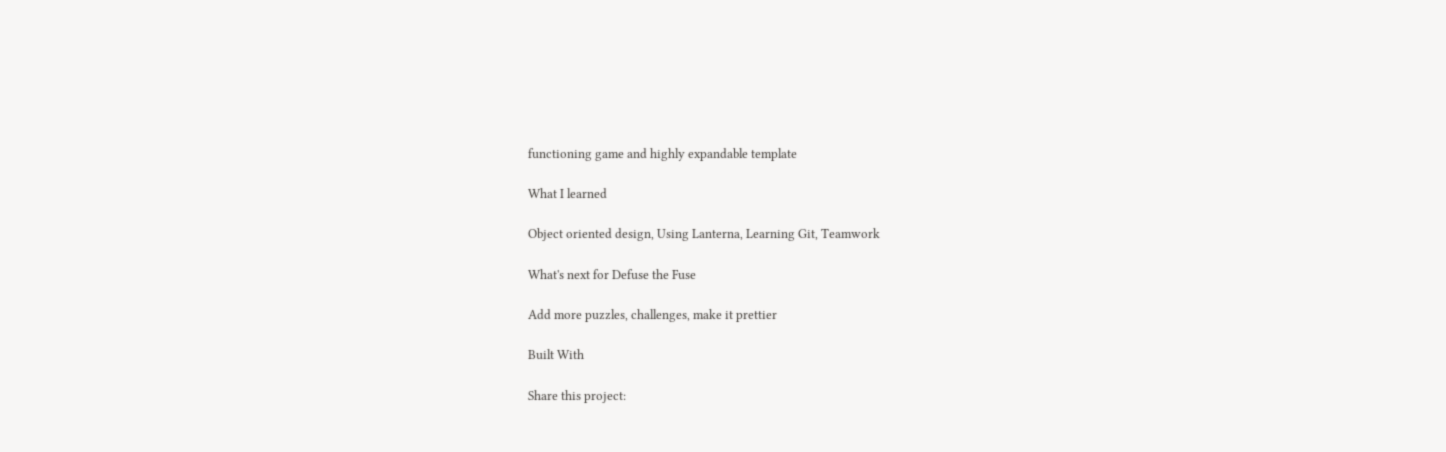functioning game and highly expandable template

What I learned

Object oriented design, Using Lanterna, Learning Git, Teamwork

What's next for Defuse the Fuse

Add more puzzles, challenges, make it prettier

Built With

Share this project: